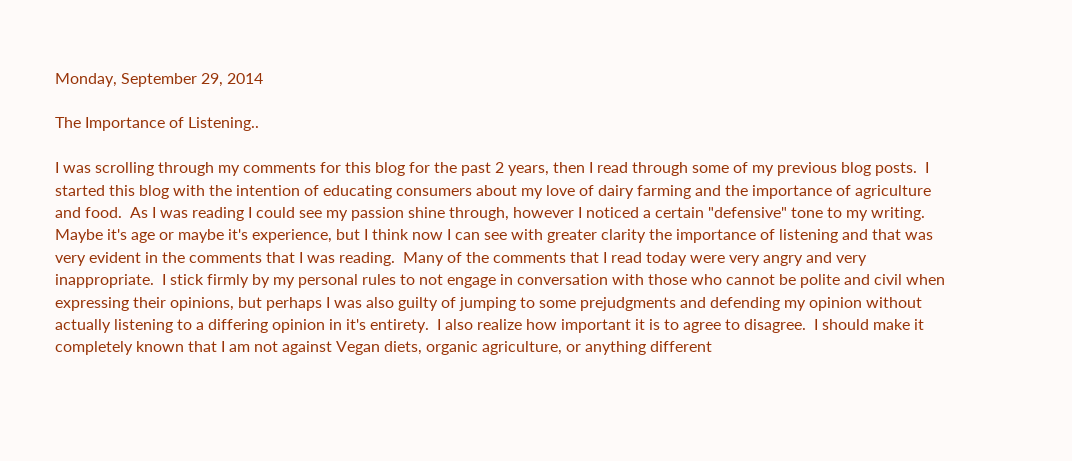Monday, September 29, 2014

The Importance of Listening..

I was scrolling through my comments for this blog for the past 2 years, then I read through some of my previous blog posts.  I started this blog with the intention of educating consumers about my love of dairy farming and the importance of agriculture and food.  As I was reading I could see my passion shine through, however I noticed a certain "defensive" tone to my writing.  Maybe it's age or maybe it's experience, but I think now I can see with greater clarity the importance of listening and that was very evident in the comments that I was reading.  Many of the comments that I read today were very angry and very inappropriate.  I stick firmly by my personal rules to not engage in conversation with those who cannot be polite and civil when expressing their opinions, but perhaps I was also guilty of jumping to some prejudgments and defending my opinion without actually listening to a differing opinion in it's entirety.  I also realize how important it is to agree to disagree.  I should make it completely known that I am not against Vegan diets, organic agriculture, or anything different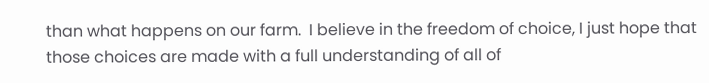than what happens on our farm.  I believe in the freedom of choice, I just hope that those choices are made with a full understanding of all of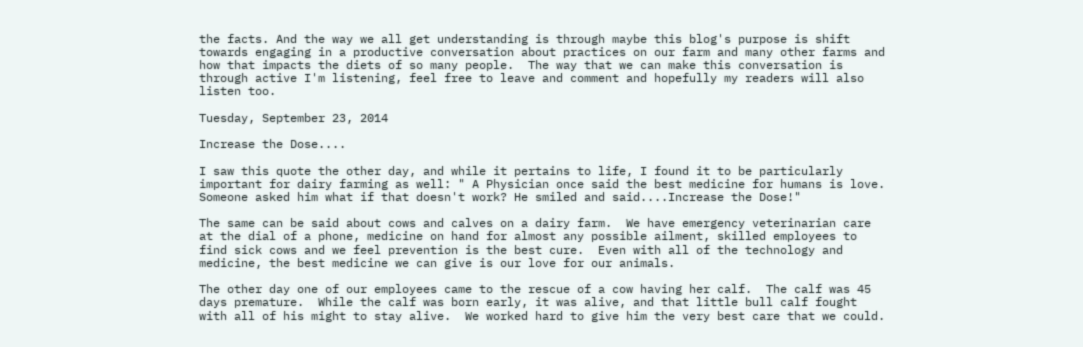the facts. And the way we all get understanding is through maybe this blog's purpose is shift towards engaging in a productive conversation about practices on our farm and many other farms and how that impacts the diets of so many people.  The way that we can make this conversation is through active I'm listening, feel free to leave and comment and hopefully my readers will also listen too.

Tuesday, September 23, 2014

Increase the Dose....

I saw this quote the other day, and while it pertains to life, I found it to be particularly important for dairy farming as well: " A Physician once said the best medicine for humans is love. Someone asked him what if that doesn't work? He smiled and said....Increase the Dose!"

The same can be said about cows and calves on a dairy farm.  We have emergency veterinarian care at the dial of a phone, medicine on hand for almost any possible ailment, skilled employees to find sick cows and we feel prevention is the best cure.  Even with all of the technology and medicine, the best medicine we can give is our love for our animals.

The other day one of our employees came to the rescue of a cow having her calf.  The calf was 45 days premature.  While the calf was born early, it was alive, and that little bull calf fought with all of his might to stay alive.  We worked hard to give him the very best care that we could.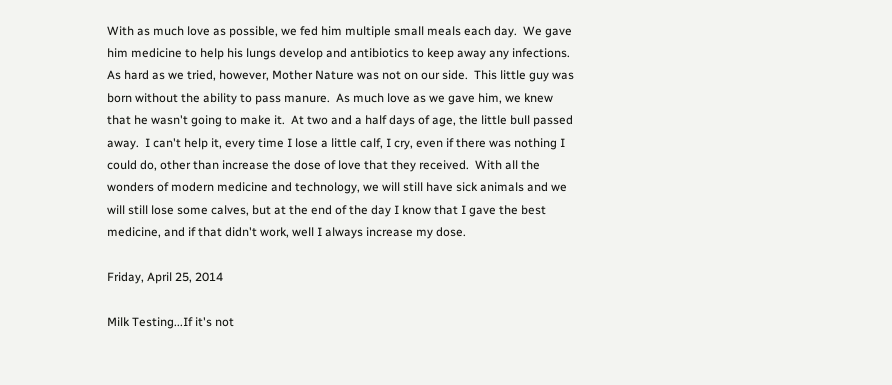With as much love as possible, we fed him multiple small meals each day.  We gave him medicine to help his lungs develop and antibiotics to keep away any infections.  As hard as we tried, however, Mother Nature was not on our side.  This little guy was born without the ability to pass manure.  As much love as we gave him, we knew that he wasn't going to make it.  At two and a half days of age, the little bull passed away.  I can't help it, every time I lose a little calf, I cry, even if there was nothing I could do, other than increase the dose of love that they received.  With all the wonders of modern medicine and technology, we will still have sick animals and we will still lose some calves, but at the end of the day I know that I gave the best medicine, and if that didn't work, well I always increase my dose.

Friday, April 25, 2014

Milk Testing...If it's not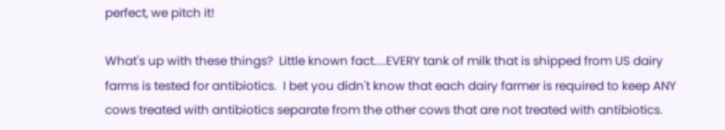perfect, we pitch it!

What's up with these things?  Little known fact....EVERY tank of milk that is shipped from US dairy farms is tested for antibiotics.  I bet you didn't know that each dairy farmer is required to keep ANY cows treated with antibiotics separate from the other cows that are not treated with antibiotics.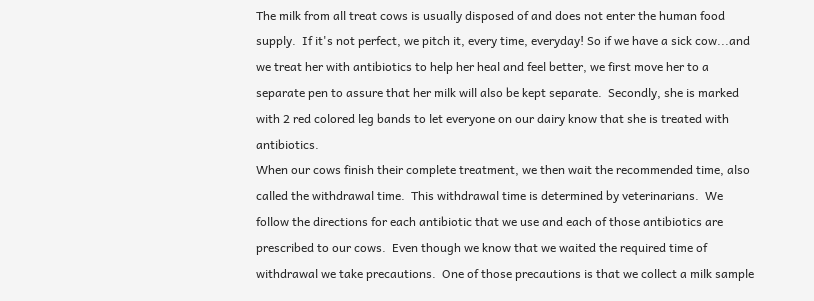The milk from all treat cows is usually disposed of and does not enter the human food supply.  If it's not perfect, we pitch it, every time, everyday! So if we have a sick cow...and we treat her with antibiotics to help her heal and feel better, we first move her to a separate pen to assure that her milk will also be kept separate.  Secondly, she is marked with 2 red colored leg bands to let everyone on our dairy know that she is treated with antibiotics.
When our cows finish their complete treatment, we then wait the recommended time, also called the withdrawal time.  This withdrawal time is determined by veterinarians.  We follow the directions for each antibiotic that we use and each of those antibiotics are prescribed to our cows.  Even though we know that we waited the required time of withdrawal we take precautions.  One of those precautions is that we collect a milk sample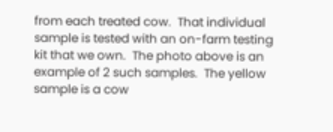from each treated cow.  That individual sample is tested with an on-farm testing kit that we own.  The photo above is an example of 2 such samples.  The yellow sample is a cow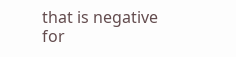that is negative for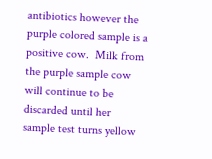antibiotics however the purple colored sample is a positive cow.  Milk from the purple sample cow will continue to be discarded until her  sample test turns yellow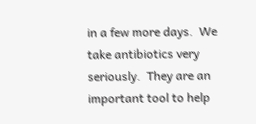in a few more days.  We take antibiotics very seriously.  They are an important tool to help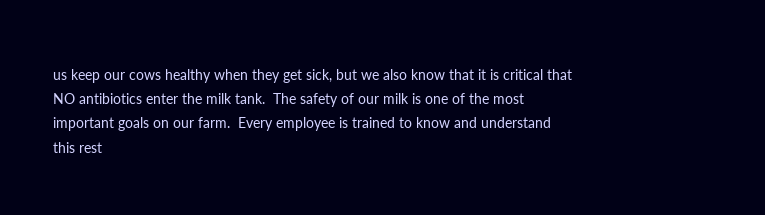us keep our cows healthy when they get sick, but we also know that it is critical that NO antibiotics enter the milk tank.  The safety of our milk is one of the most important goals on our farm.  Every employee is trained to know and understand this rest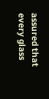assured that every glass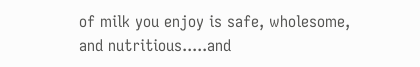of milk you enjoy is safe, wholesome, and nutritious.....and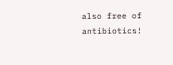also free of antibiotics!